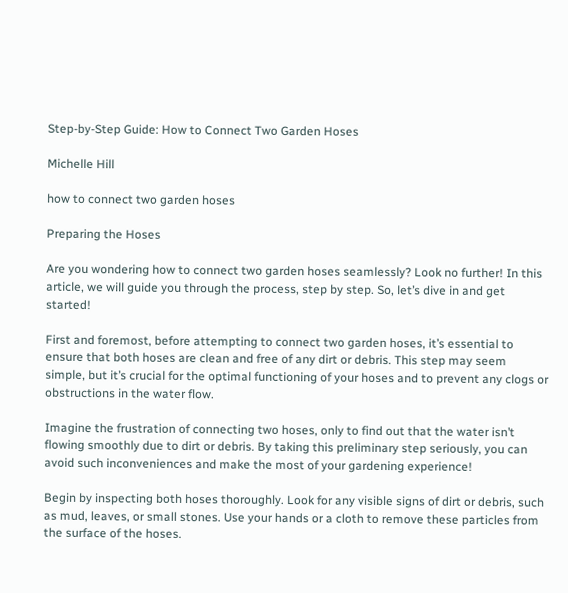Step-by-Step Guide: How to Connect Two Garden Hoses

Michelle Hill

how to connect two garden hoses

Preparing the Hoses

Are you wondering how to connect two garden hoses seamlessly? Look no further! In this article, we will guide you through the process, step by step. So, let’s dive in and get started!

First and foremost, before attempting to connect two garden hoses, it’s essential to ensure that both hoses are clean and free of any dirt or debris. This step may seem simple, but it’s crucial for the optimal functioning of your hoses and to prevent any clogs or obstructions in the water flow.

Imagine the frustration of connecting two hoses, only to find out that the water isn’t flowing smoothly due to dirt or debris. By taking this preliminary step seriously, you can avoid such inconveniences and make the most of your gardening experience!

Begin by inspecting both hoses thoroughly. Look for any visible signs of dirt or debris, such as mud, leaves, or small stones. Use your hands or a cloth to remove these particles from the surface of the hoses.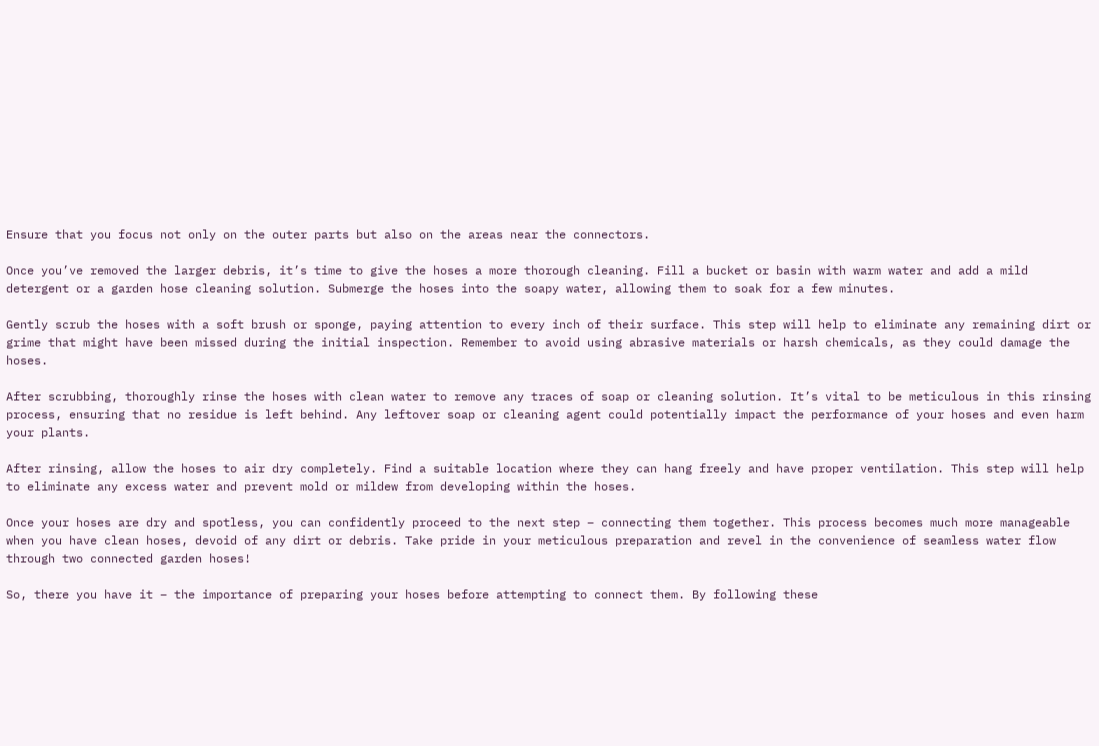Ensure that you focus not only on the outer parts but also on the areas near the connectors.

Once you’ve removed the larger debris, it’s time to give the hoses a more thorough cleaning. Fill a bucket or basin with warm water and add a mild detergent or a garden hose cleaning solution. Submerge the hoses into the soapy water, allowing them to soak for a few minutes.

Gently scrub the hoses with a soft brush or sponge, paying attention to every inch of their surface. This step will help to eliminate any remaining dirt or grime that might have been missed during the initial inspection. Remember to avoid using abrasive materials or harsh chemicals, as they could damage the hoses.

After scrubbing, thoroughly rinse the hoses with clean water to remove any traces of soap or cleaning solution. It’s vital to be meticulous in this rinsing process, ensuring that no residue is left behind. Any leftover soap or cleaning agent could potentially impact the performance of your hoses and even harm your plants.

After rinsing, allow the hoses to air dry completely. Find a suitable location where they can hang freely and have proper ventilation. This step will help to eliminate any excess water and prevent mold or mildew from developing within the hoses.

Once your hoses are dry and spotless, you can confidently proceed to the next step – connecting them together. This process becomes much more manageable when you have clean hoses, devoid of any dirt or debris. Take pride in your meticulous preparation and revel in the convenience of seamless water flow through two connected garden hoses!

So, there you have it – the importance of preparing your hoses before attempting to connect them. By following these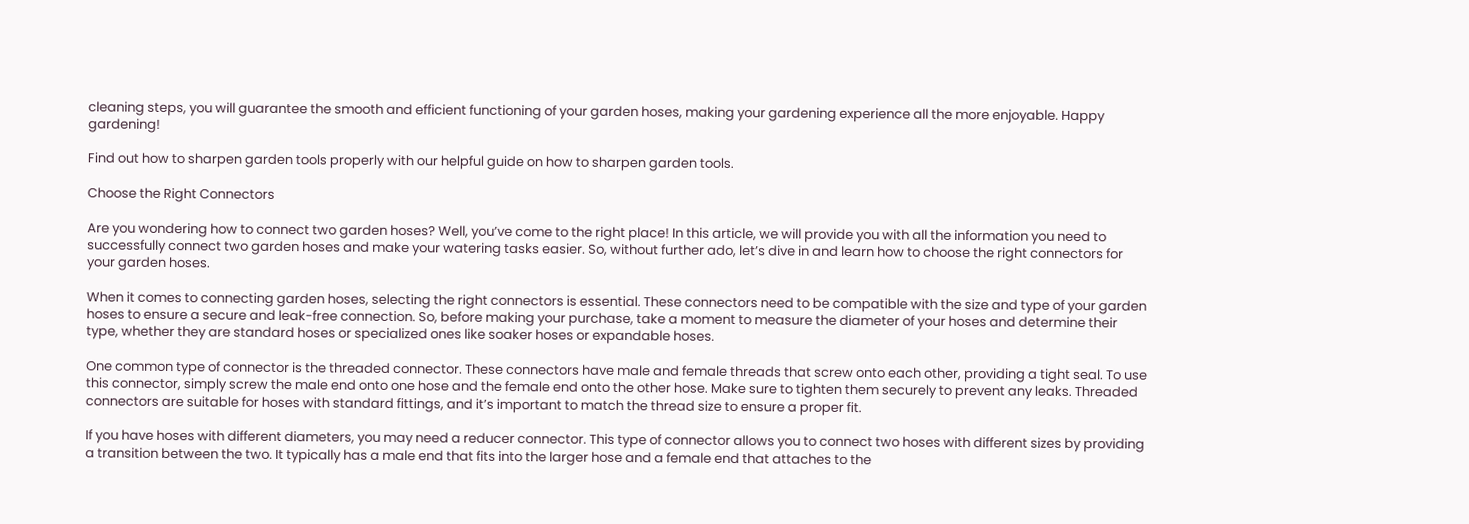cleaning steps, you will guarantee the smooth and efficient functioning of your garden hoses, making your gardening experience all the more enjoyable. Happy gardening!

Find out how to sharpen garden tools properly with our helpful guide on how to sharpen garden tools.

Choose the Right Connectors

Are you wondering how to connect two garden hoses? Well, you’ve come to the right place! In this article, we will provide you with all the information you need to successfully connect two garden hoses and make your watering tasks easier. So, without further ado, let’s dive in and learn how to choose the right connectors for your garden hoses.

When it comes to connecting garden hoses, selecting the right connectors is essential. These connectors need to be compatible with the size and type of your garden hoses to ensure a secure and leak-free connection. So, before making your purchase, take a moment to measure the diameter of your hoses and determine their type, whether they are standard hoses or specialized ones like soaker hoses or expandable hoses.

One common type of connector is the threaded connector. These connectors have male and female threads that screw onto each other, providing a tight seal. To use this connector, simply screw the male end onto one hose and the female end onto the other hose. Make sure to tighten them securely to prevent any leaks. Threaded connectors are suitable for hoses with standard fittings, and it’s important to match the thread size to ensure a proper fit.

If you have hoses with different diameters, you may need a reducer connector. This type of connector allows you to connect two hoses with different sizes by providing a transition between the two. It typically has a male end that fits into the larger hose and a female end that attaches to the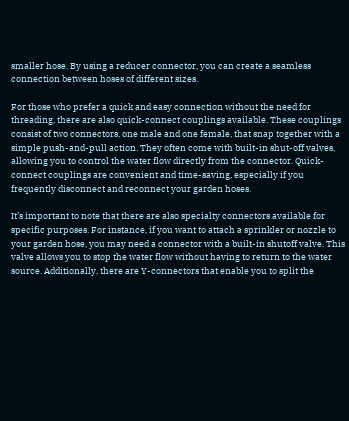smaller hose. By using a reducer connector, you can create a seamless connection between hoses of different sizes.

For those who prefer a quick and easy connection without the need for threading, there are also quick-connect couplings available. These couplings consist of two connectors, one male and one female, that snap together with a simple push-and-pull action. They often come with built-in shut-off valves, allowing you to control the water flow directly from the connector. Quick-connect couplings are convenient and time-saving, especially if you frequently disconnect and reconnect your garden hoses.

It’s important to note that there are also specialty connectors available for specific purposes. For instance, if you want to attach a sprinkler or nozzle to your garden hose, you may need a connector with a built-in shutoff valve. This valve allows you to stop the water flow without having to return to the water source. Additionally, there are Y-connectors that enable you to split the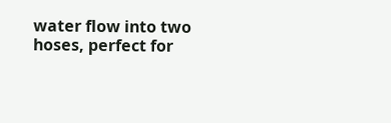water flow into two hoses, perfect for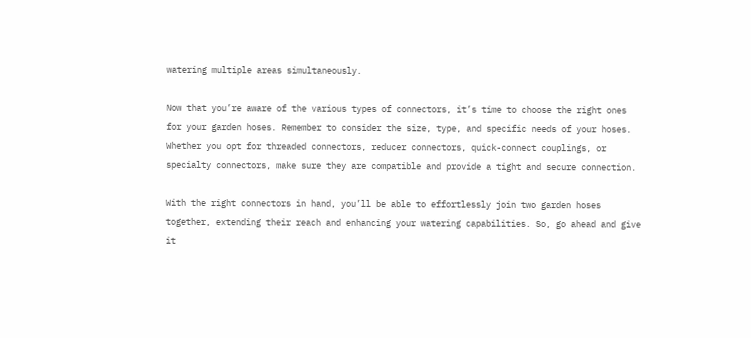watering multiple areas simultaneously.

Now that you’re aware of the various types of connectors, it’s time to choose the right ones for your garden hoses. Remember to consider the size, type, and specific needs of your hoses. Whether you opt for threaded connectors, reducer connectors, quick-connect couplings, or specialty connectors, make sure they are compatible and provide a tight and secure connection.

With the right connectors in hand, you’ll be able to effortlessly join two garden hoses together, extending their reach and enhancing your watering capabilities. So, go ahead and give it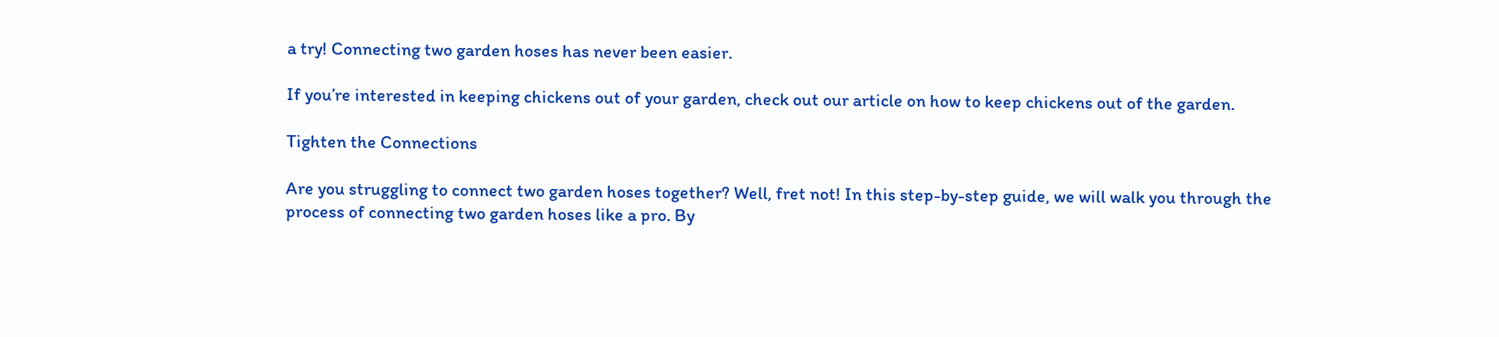a try! Connecting two garden hoses has never been easier.

If you’re interested in keeping chickens out of your garden, check out our article on how to keep chickens out of the garden.

Tighten the Connections

Are you struggling to connect two garden hoses together? Well, fret not! In this step-by-step guide, we will walk you through the process of connecting two garden hoses like a pro. By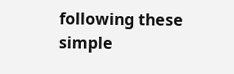following these simple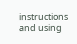instructions and using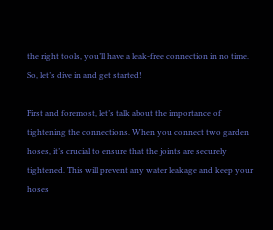the right tools, you’ll have a leak-free connection in no time. So, let’s dive in and get started!

First and foremost, let’s talk about the importance of tightening the connections. When you connect two garden hoses, it’s crucial to ensure that the joints are securely tightened. This will prevent any water leakage and keep your hoses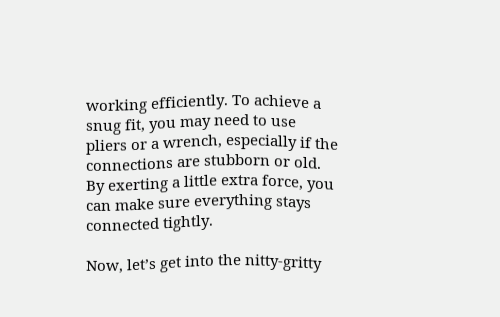working efficiently. To achieve a snug fit, you may need to use pliers or a wrench, especially if the connections are stubborn or old. By exerting a little extra force, you can make sure everything stays connected tightly.

Now, let’s get into the nitty-gritty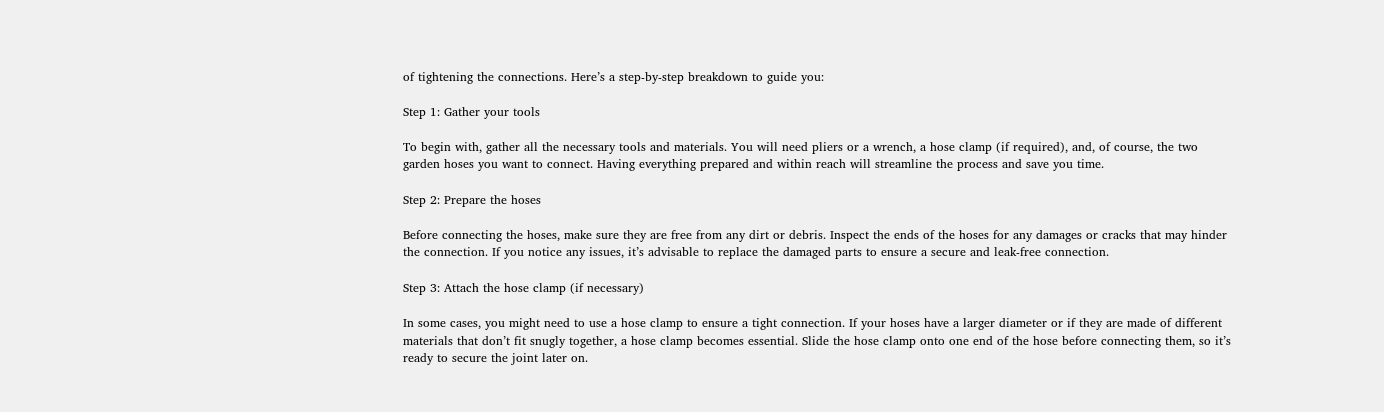of tightening the connections. Here’s a step-by-step breakdown to guide you:

Step 1: Gather your tools

To begin with, gather all the necessary tools and materials. You will need pliers or a wrench, a hose clamp (if required), and, of course, the two garden hoses you want to connect. Having everything prepared and within reach will streamline the process and save you time.

Step 2: Prepare the hoses

Before connecting the hoses, make sure they are free from any dirt or debris. Inspect the ends of the hoses for any damages or cracks that may hinder the connection. If you notice any issues, it’s advisable to replace the damaged parts to ensure a secure and leak-free connection.

Step 3: Attach the hose clamp (if necessary)

In some cases, you might need to use a hose clamp to ensure a tight connection. If your hoses have a larger diameter or if they are made of different materials that don’t fit snugly together, a hose clamp becomes essential. Slide the hose clamp onto one end of the hose before connecting them, so it’s ready to secure the joint later on.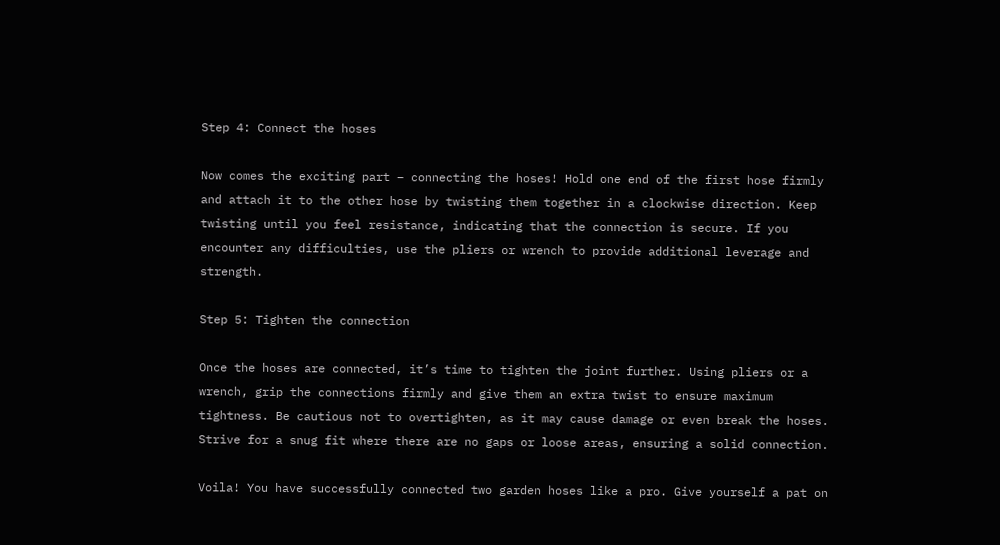Step 4: Connect the hoses

Now comes the exciting part – connecting the hoses! Hold one end of the first hose firmly and attach it to the other hose by twisting them together in a clockwise direction. Keep twisting until you feel resistance, indicating that the connection is secure. If you encounter any difficulties, use the pliers or wrench to provide additional leverage and strength.

Step 5: Tighten the connection

Once the hoses are connected, it’s time to tighten the joint further. Using pliers or a wrench, grip the connections firmly and give them an extra twist to ensure maximum tightness. Be cautious not to overtighten, as it may cause damage or even break the hoses. Strive for a snug fit where there are no gaps or loose areas, ensuring a solid connection.

Voila! You have successfully connected two garden hoses like a pro. Give yourself a pat on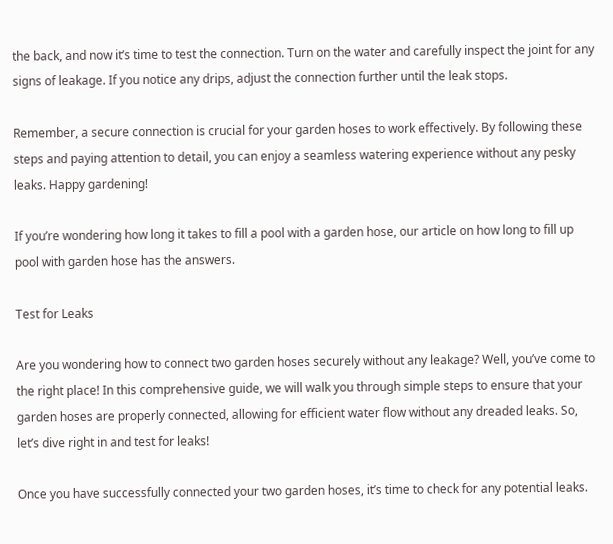the back, and now it’s time to test the connection. Turn on the water and carefully inspect the joint for any signs of leakage. If you notice any drips, adjust the connection further until the leak stops.

Remember, a secure connection is crucial for your garden hoses to work effectively. By following these steps and paying attention to detail, you can enjoy a seamless watering experience without any pesky leaks. Happy gardening!

If you’re wondering how long it takes to fill a pool with a garden hose, our article on how long to fill up pool with garden hose has the answers.

Test for Leaks

Are you wondering how to connect two garden hoses securely without any leakage? Well, you’ve come to the right place! In this comprehensive guide, we will walk you through simple steps to ensure that your garden hoses are properly connected, allowing for efficient water flow without any dreaded leaks. So, let’s dive right in and test for leaks!

Once you have successfully connected your two garden hoses, it’s time to check for any potential leaks.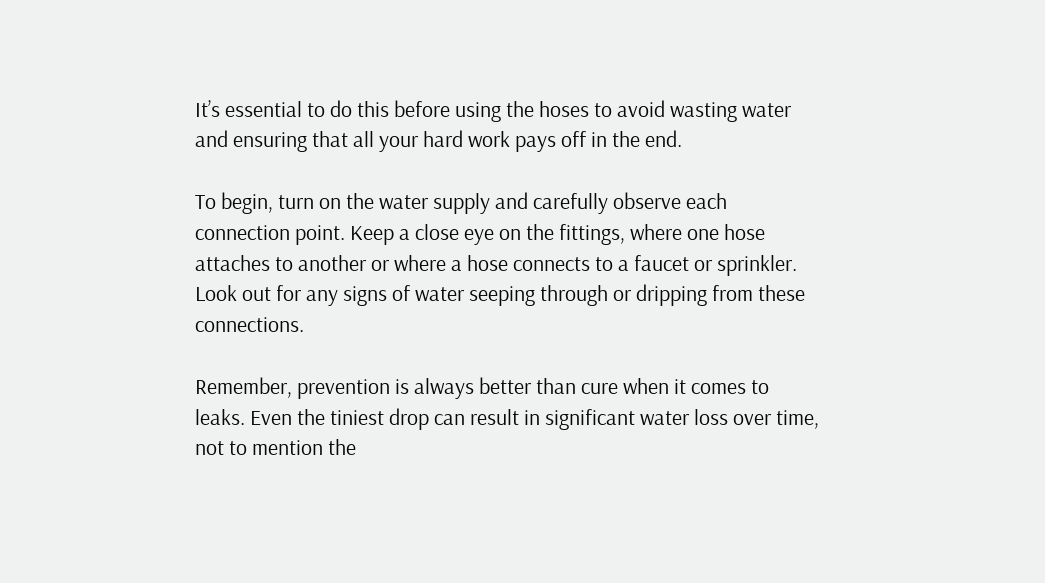It’s essential to do this before using the hoses to avoid wasting water and ensuring that all your hard work pays off in the end.

To begin, turn on the water supply and carefully observe each connection point. Keep a close eye on the fittings, where one hose attaches to another or where a hose connects to a faucet or sprinkler. Look out for any signs of water seeping through or dripping from these connections.

Remember, prevention is always better than cure when it comes to leaks. Even the tiniest drop can result in significant water loss over time, not to mention the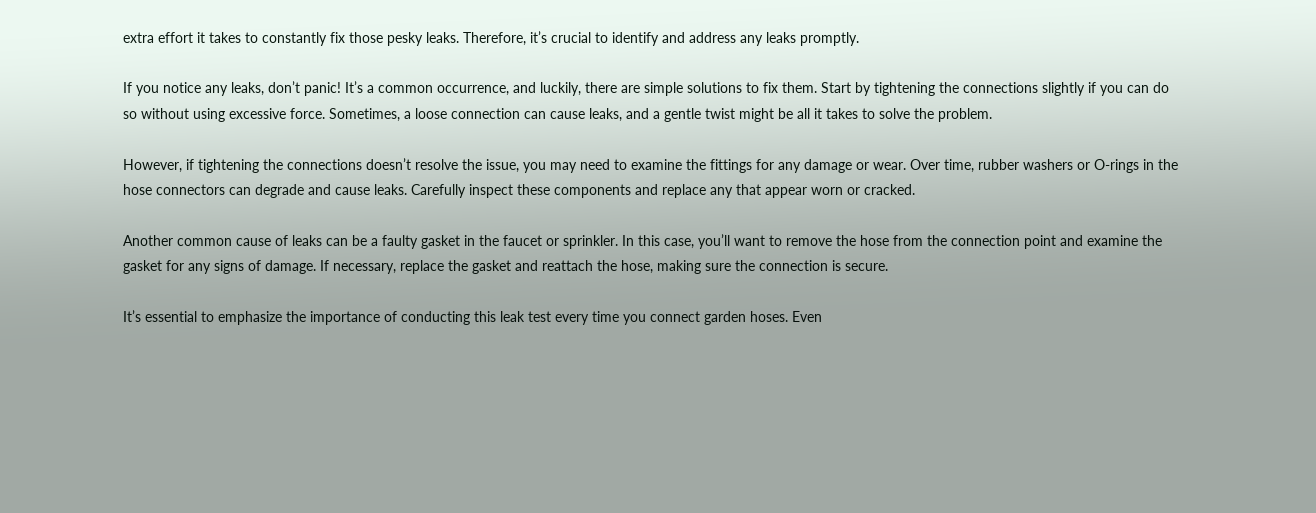extra effort it takes to constantly fix those pesky leaks. Therefore, it’s crucial to identify and address any leaks promptly.

If you notice any leaks, don’t panic! It’s a common occurrence, and luckily, there are simple solutions to fix them. Start by tightening the connections slightly if you can do so without using excessive force. Sometimes, a loose connection can cause leaks, and a gentle twist might be all it takes to solve the problem.

However, if tightening the connections doesn’t resolve the issue, you may need to examine the fittings for any damage or wear. Over time, rubber washers or O-rings in the hose connectors can degrade and cause leaks. Carefully inspect these components and replace any that appear worn or cracked.

Another common cause of leaks can be a faulty gasket in the faucet or sprinkler. In this case, you’ll want to remove the hose from the connection point and examine the gasket for any signs of damage. If necessary, replace the gasket and reattach the hose, making sure the connection is secure.

It’s essential to emphasize the importance of conducting this leak test every time you connect garden hoses. Even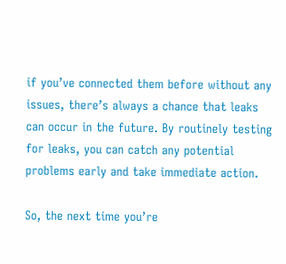if you’ve connected them before without any issues, there’s always a chance that leaks can occur in the future. By routinely testing for leaks, you can catch any potential problems early and take immediate action.

So, the next time you’re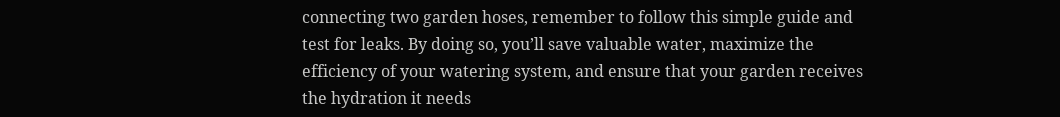connecting two garden hoses, remember to follow this simple guide and test for leaks. By doing so, you’ll save valuable water, maximize the efficiency of your watering system, and ensure that your garden receives the hydration it needs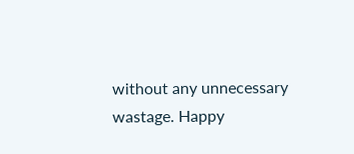without any unnecessary wastage. Happy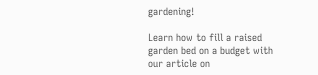gardening!

Learn how to fill a raised garden bed on a budget with our article on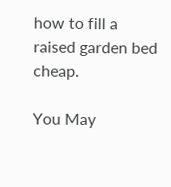how to fill a raised garden bed cheap.

You May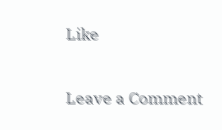Like

Leave a Comment